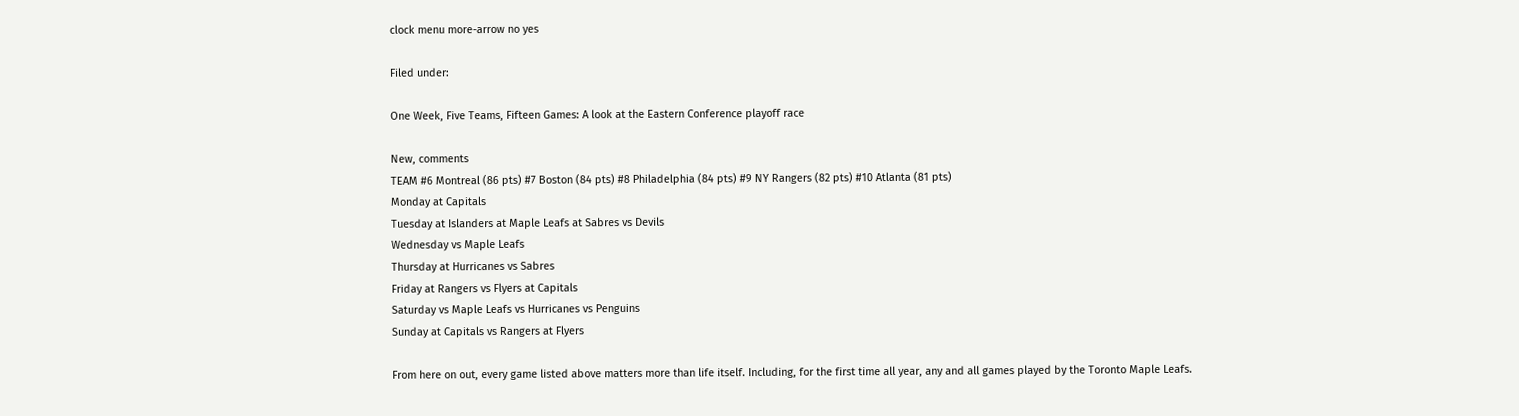clock menu more-arrow no yes

Filed under:

One Week, Five Teams, Fifteen Games: A look at the Eastern Conference playoff race

New, comments
TEAM #6 Montreal (86 pts) #7 Boston (84 pts) #8 Philadelphia (84 pts) #9 NY Rangers (82 pts) #10 Atlanta (81 pts)
Monday at Capitals
Tuesday at Islanders at Maple Leafs at Sabres vs Devils
Wednesday vs Maple Leafs
Thursday at Hurricanes vs Sabres
Friday at Rangers vs Flyers at Capitals
Saturday vs Maple Leafs vs Hurricanes vs Penguins
Sunday at Capitals vs Rangers at Flyers

From here on out, every game listed above matters more than life itself. Including, for the first time all year, any and all games played by the Toronto Maple Leafs.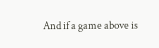And if a game above is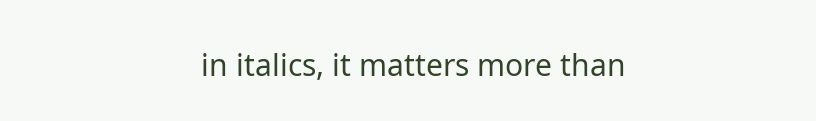in italics, it matters more than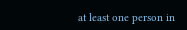at least one person in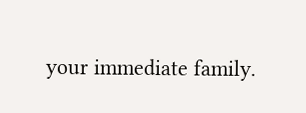your immediate family.